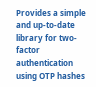Provides a simple and up-to-date library for two-factor authentication using OTP hashes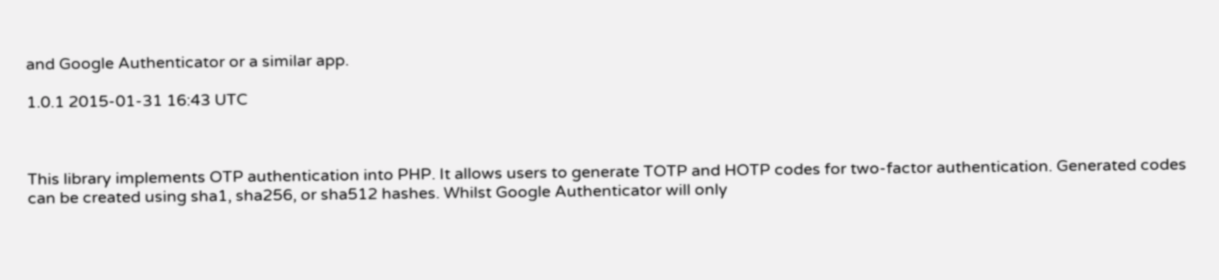and Google Authenticator or a similar app.

1.0.1 2015-01-31 16:43 UTC



This library implements OTP authentication into PHP. It allows users to generate TOTP and HOTP codes for two-factor authentication. Generated codes can be created using sha1, sha256, or sha512 hashes. Whilst Google Authenticator will only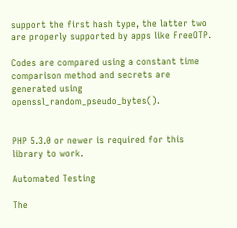support the first hash type, the latter two are properly supported by apps like FreeOTP.

Codes are compared using a constant time comparison method and secrets are generated using openssl_random_pseudo_bytes().


PHP 5.3.0 or newer is required for this library to work.

Automated Testing

The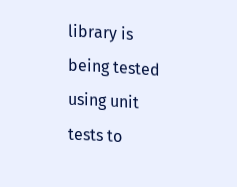library is being tested using unit tests to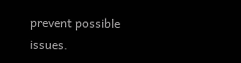prevent possible issues.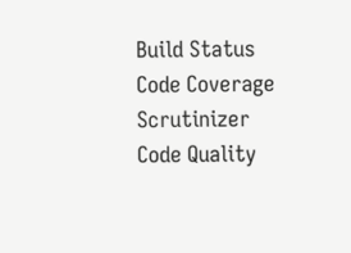Build Status Code Coverage Scrutinizer Code Quality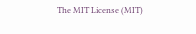The MIT License (MIT)